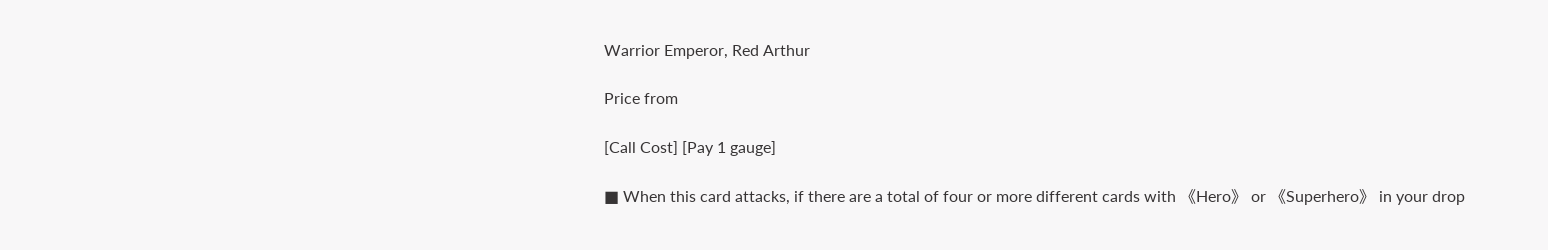Warrior Emperor, Red Arthur

Price from

[Call Cost] [Pay 1 gauge]

■ When this card attacks, if there are a total of four or more different cards with 《Hero》 or 《Superhero》 in your drop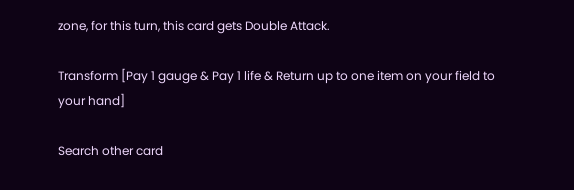zone, for this turn, this card gets Double Attack.

Transform [Pay 1 gauge & Pay 1 life & Return up to one item on your field to your hand]

Search other card